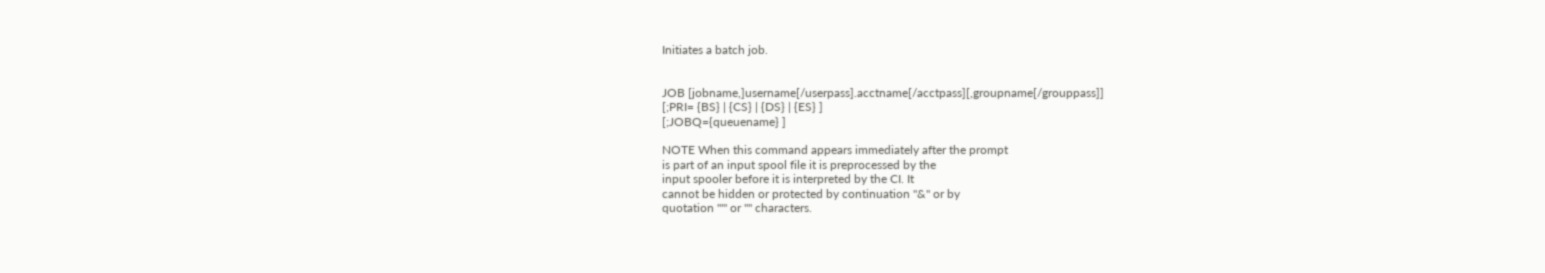Initiates a batch job.


JOB [jobname,]username[/userpass].acctname[/acctpass][,groupname[/grouppass]]
[;PRI= {BS} | {CS} | {DS} | {ES} ]
[;JOBQ={queuename} ]

NOTE When this command appears immediately after the prompt
is part of an input spool file it is preprocessed by the
input spooler before it is interpreted by the CI. It
cannot be hidden or protected by continuation "&" or by
quotation "'" or '"' characters.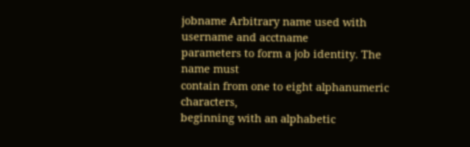jobname Arbitrary name used with username and acctname
parameters to form a job identity. The name must
contain from one to eight alphanumeric characters,
beginning with an alphabetic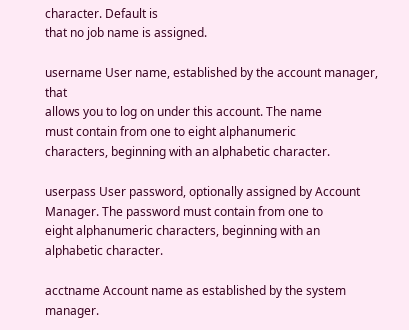character. Default is
that no job name is assigned.

username User name, established by the account manager, that
allows you to log on under this account. The name
must contain from one to eight alphanumeric
characters, beginning with an alphabetic character.

userpass User password, optionally assigned by Account
Manager. The password must contain from one to
eight alphanumeric characters, beginning with an
alphabetic character.

acctname Account name as established by the system manager.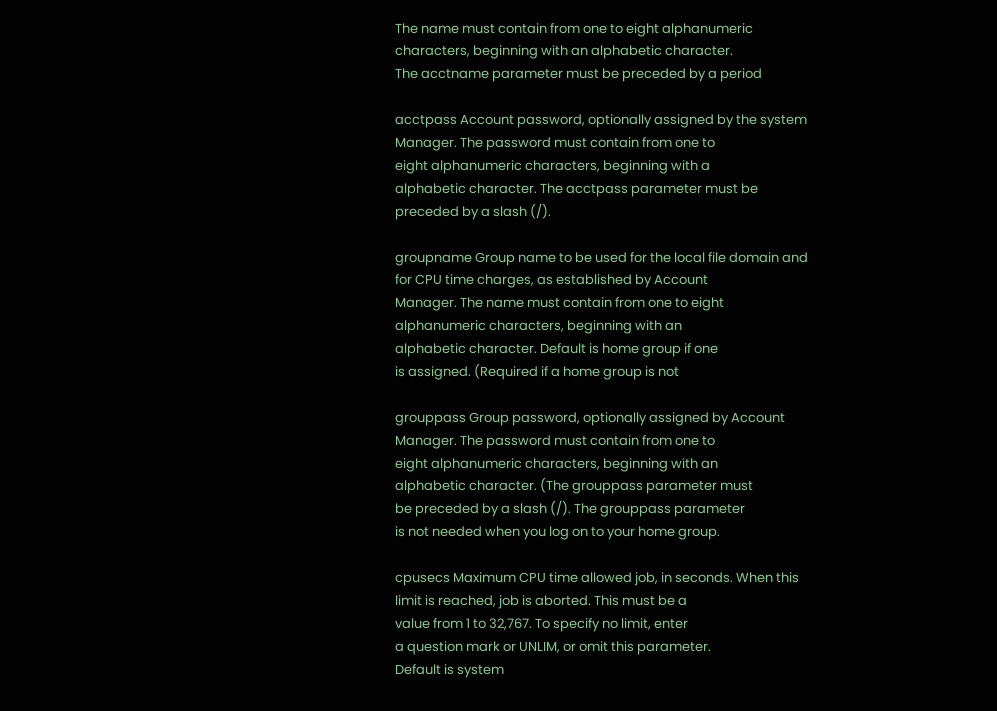The name must contain from one to eight alphanumeric
characters, beginning with an alphabetic character.
The acctname parameter must be preceded by a period

acctpass Account password, optionally assigned by the system
Manager. The password must contain from one to
eight alphanumeric characters, beginning with a
alphabetic character. The acctpass parameter must be
preceded by a slash (/).

groupname Group name to be used for the local file domain and
for CPU time charges, as established by Account
Manager. The name must contain from one to eight
alphanumeric characters, beginning with an
alphabetic character. Default is home group if one
is assigned. (Required if a home group is not

grouppass Group password, optionally assigned by Account
Manager. The password must contain from one to
eight alphanumeric characters, beginning with an
alphabetic character. (The grouppass parameter must
be preceded by a slash (/). The grouppass parameter
is not needed when you log on to your home group.

cpusecs Maximum CPU time allowed job, in seconds. When this
limit is reached, job is aborted. This must be a
value from 1 to 32,767. To specify no limit, enter
a question mark or UNLIM, or omit this parameter.
Default is system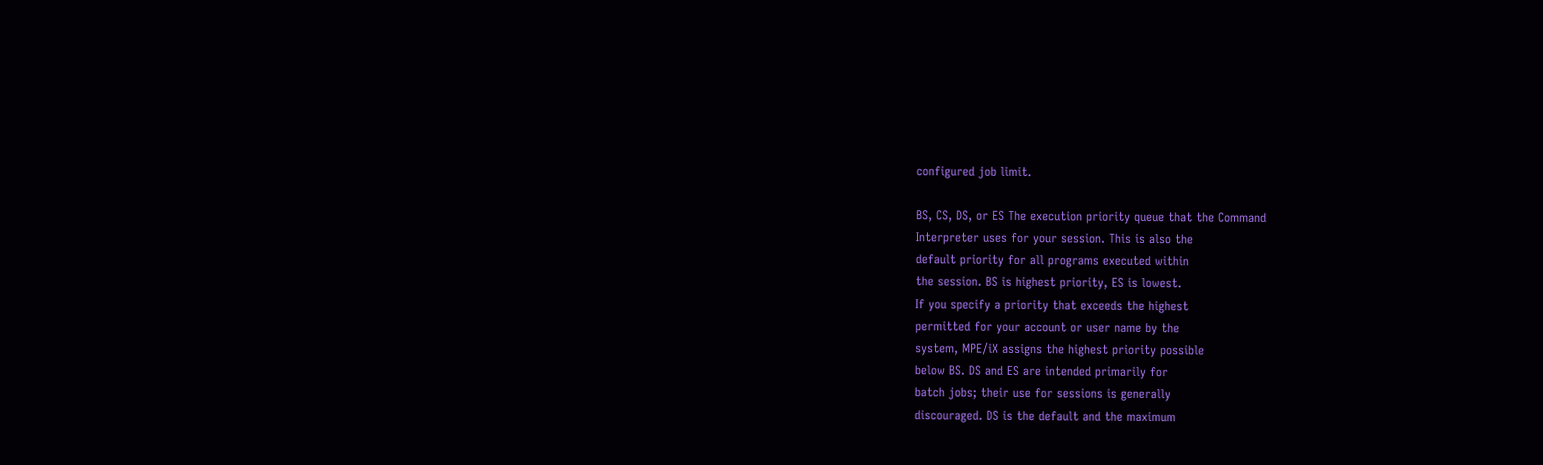configured job limit.

BS, CS, DS, or ES The execution priority queue that the Command
Interpreter uses for your session. This is also the
default priority for all programs executed within
the session. BS is highest priority, ES is lowest.
If you specify a priority that exceeds the highest
permitted for your account or user name by the
system, MPE/iX assigns the highest priority possible
below BS. DS and ES are intended primarily for
batch jobs; their use for sessions is generally
discouraged. DS is the default and the maximum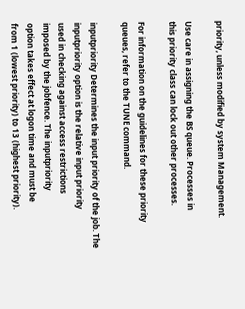priority, unless modified by system Management.

Use care in assigning the BS queue. Processes in
this priority class can lock out other processes.

For information on the guidelines for these priority
queues, refer to the TUNE command.

inputpriority Determines the input priority of the job. The
inputpriority option is the relative input priority
used in checking against access restrictions
imposed by the jobfence. The inputpriority
option takes effect at logon time and must be
from 1 (lowest priority) to 13 (highest priority).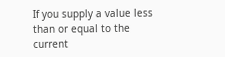If you supply a value less than or equal to the
current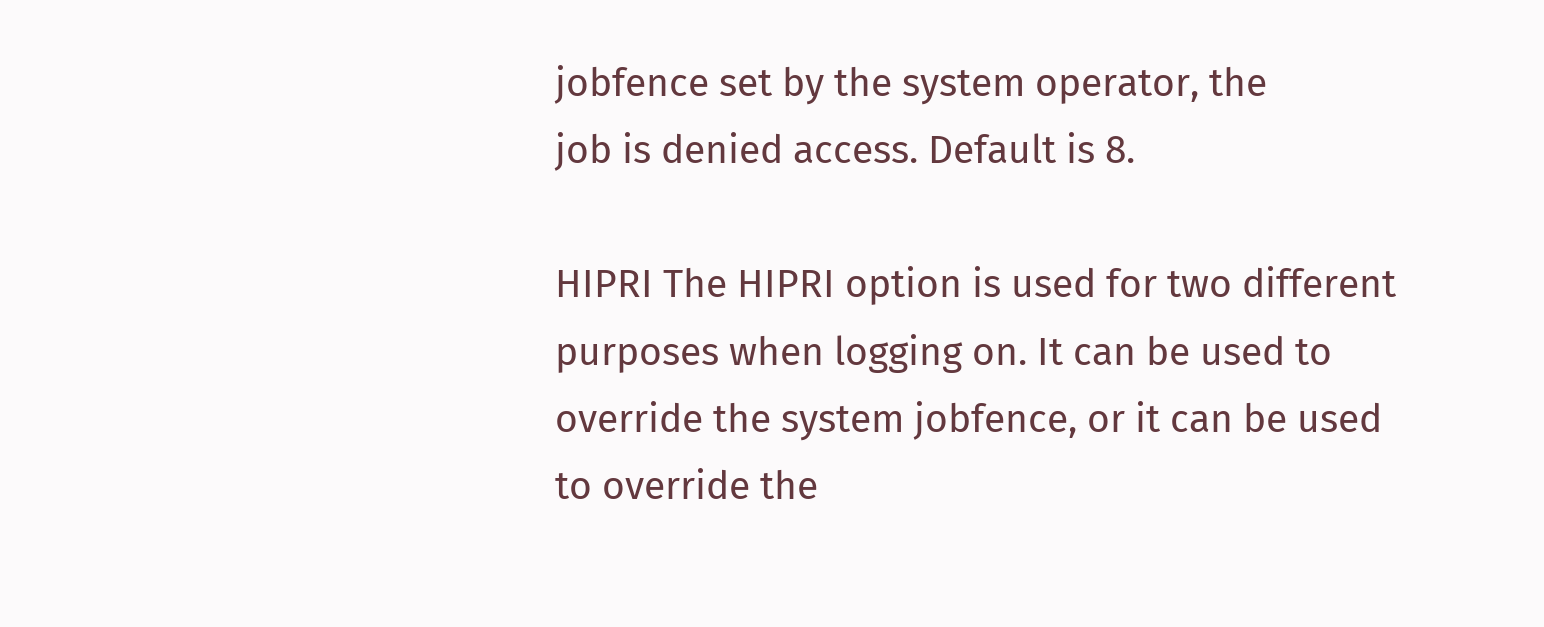jobfence set by the system operator, the
job is denied access. Default is 8.

HIPRI The HIPRI option is used for two different
purposes when logging on. It can be used to
override the system jobfence, or it can be used
to override the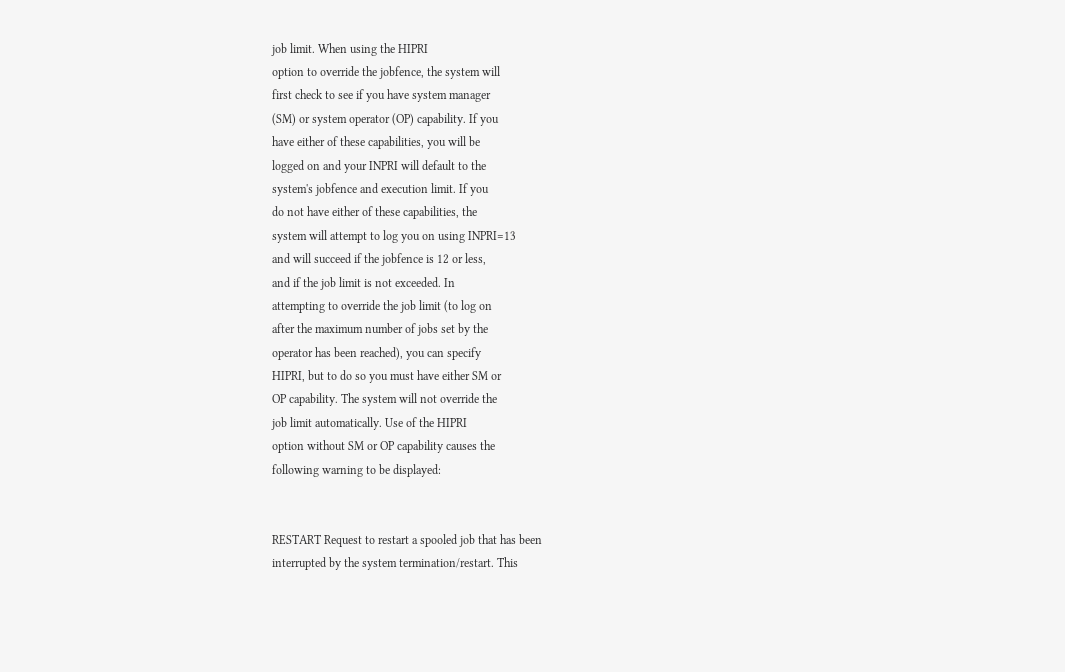job limit. When using the HIPRI
option to override the jobfence, the system will
first check to see if you have system manager
(SM) or system operator (OP) capability. If you
have either of these capabilities, you will be
logged on and your INPRI will default to the
system's jobfence and execution limit. If you
do not have either of these capabilities, the
system will attempt to log you on using INPRI=13
and will succeed if the jobfence is 12 or less,
and if the job limit is not exceeded. In
attempting to override the job limit (to log on
after the maximum number of jobs set by the
operator has been reached), you can specify
HIPRI, but to do so you must have either SM or
OP capability. The system will not override the
job limit automatically. Use of the HIPRI
option without SM or OP capability causes the
following warning to be displayed:


RESTART Request to restart a spooled job that has been
interrupted by the system termination/restart. This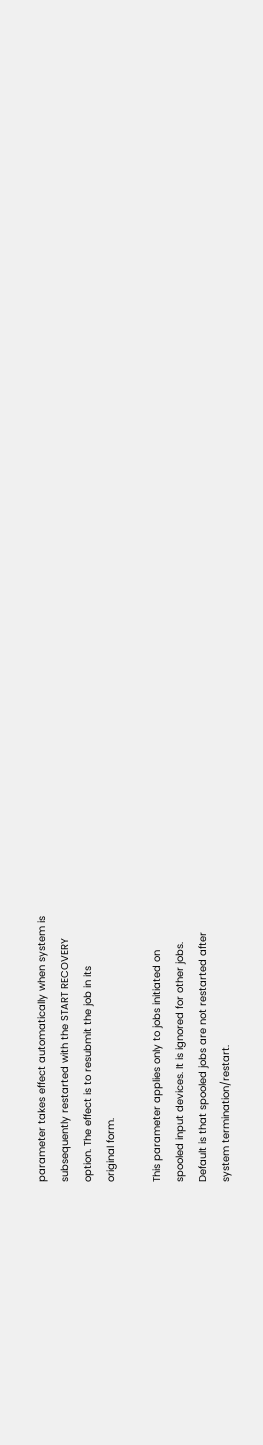parameter takes effect automatically when system is
subsequently restarted with the START RECOVERY
option. The effect is to resubmit the job in its
original form.

This parameter applies only to jobs initiated on
spooled input devices. It is ignored for other jobs.
Default is that spooled jobs are not restarted after
system termination/restart.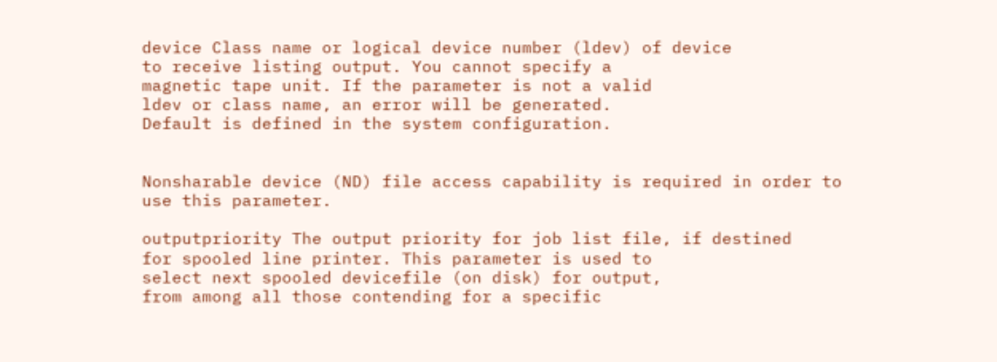device Class name or logical device number (ldev) of device
to receive listing output. You cannot specify a
magnetic tape unit. If the parameter is not a valid
ldev or class name, an error will be generated.
Default is defined in the system configuration.


Nonsharable device (ND) file access capability is required in order to
use this parameter.

outputpriority The output priority for job list file, if destined
for spooled line printer. This parameter is used to
select next spooled devicefile (on disk) for output,
from among all those contending for a specific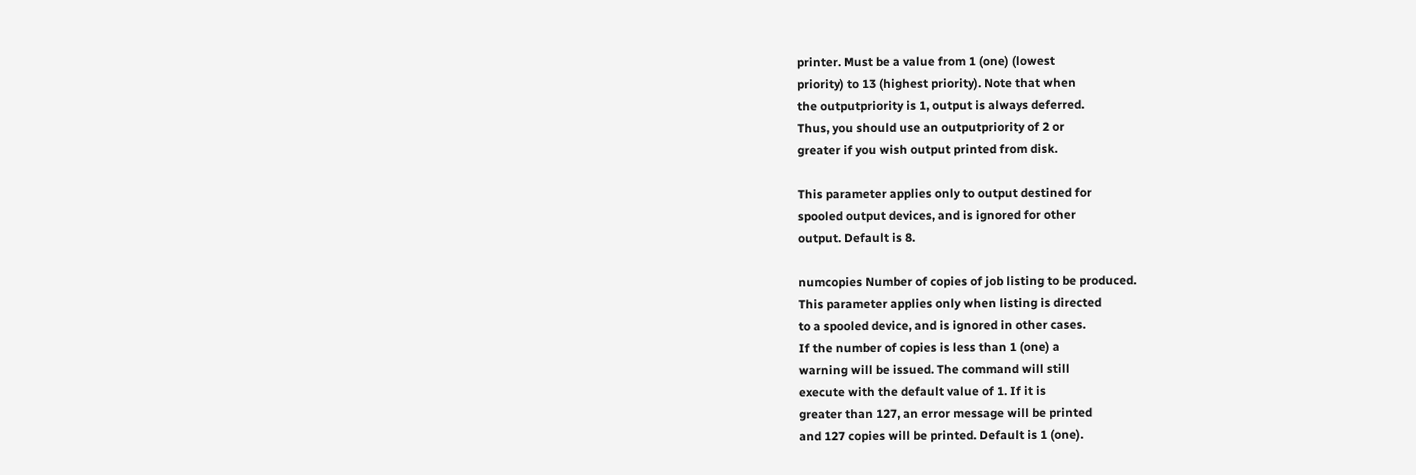printer. Must be a value from 1 (one) (lowest
priority) to 13 (highest priority). Note that when
the outputpriority is 1, output is always deferred.
Thus, you should use an outputpriority of 2 or
greater if you wish output printed from disk.

This parameter applies only to output destined for
spooled output devices, and is ignored for other
output. Default is 8.

numcopies Number of copies of job listing to be produced.
This parameter applies only when listing is directed
to a spooled device, and is ignored in other cases.
If the number of copies is less than 1 (one) a
warning will be issued. The command will still
execute with the default value of 1. If it is
greater than 127, an error message will be printed
and 127 copies will be printed. Default is 1 (one).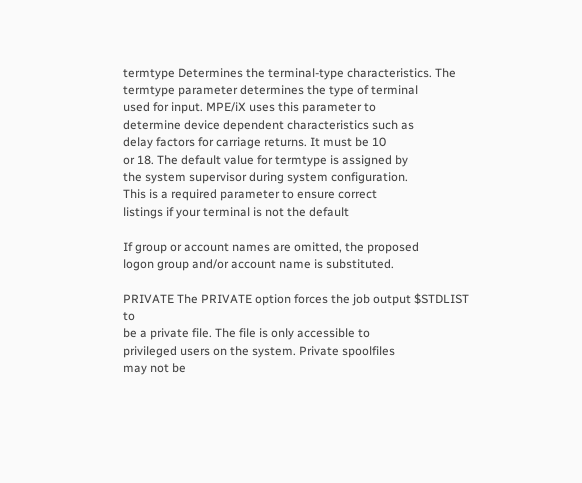termtype Determines the terminal-type characteristics. The
termtype parameter determines the type of terminal
used for input. MPE/iX uses this parameter to
determine device dependent characteristics such as
delay factors for carriage returns. It must be 10
or 18. The default value for termtype is assigned by
the system supervisor during system configuration.
This is a required parameter to ensure correct
listings if your terminal is not the default

If group or account names are omitted, the proposed
logon group and/or account name is substituted.

PRIVATE The PRIVATE option forces the job output $STDLIST to
be a private file. The file is only accessible to
privileged users on the system. Private spoolfiles
may not be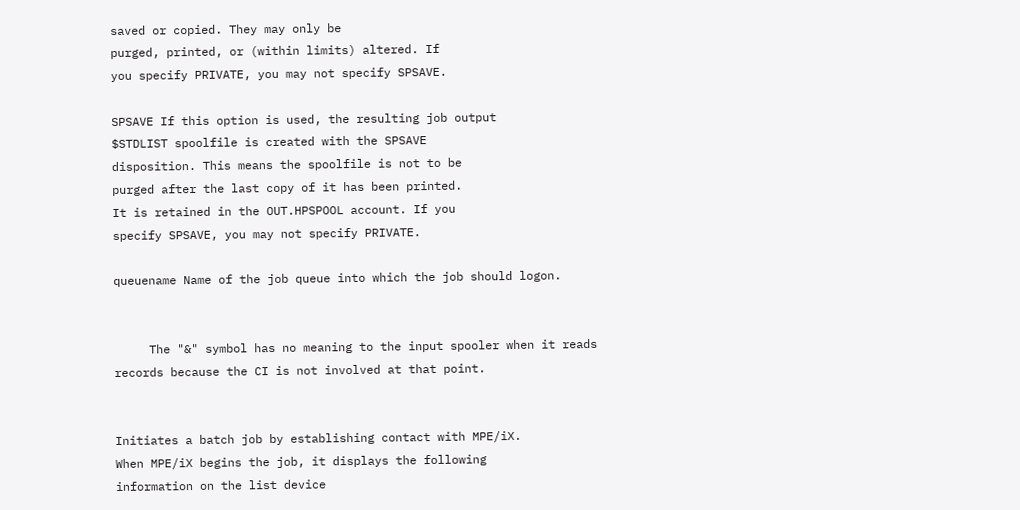saved or copied. They may only be
purged, printed, or (within limits) altered. If
you specify PRIVATE, you may not specify SPSAVE.

SPSAVE If this option is used, the resulting job output
$STDLIST spoolfile is created with the SPSAVE
disposition. This means the spoolfile is not to be
purged after the last copy of it has been printed.
It is retained in the OUT.HPSPOOL account. If you
specify SPSAVE, you may not specify PRIVATE.

queuename Name of the job queue into which the job should logon.


     The "&" symbol has no meaning to the input spooler when it reads
records because the CI is not involved at that point.


Initiates a batch job by establishing contact with MPE/iX.
When MPE/iX begins the job, it displays the following
information on the list device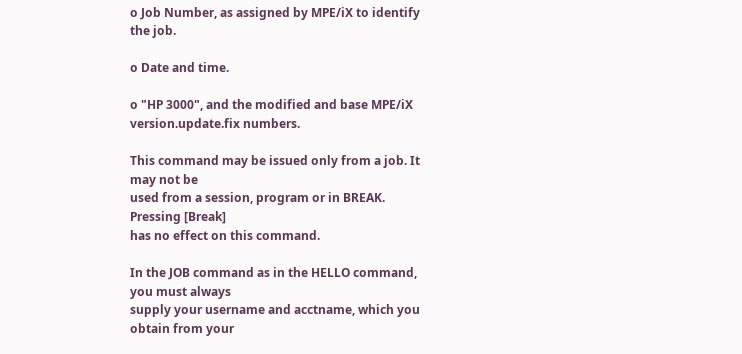o Job Number, as assigned by MPE/iX to identify the job.

o Date and time.

o "HP 3000", and the modified and base MPE/iX
version.update.fix numbers.

This command may be issued only from a job. It may not be
used from a session, program or in BREAK. Pressing [Break]
has no effect on this command.

In the JOB command as in the HELLO command, you must always
supply your username and acctname, which you obtain from your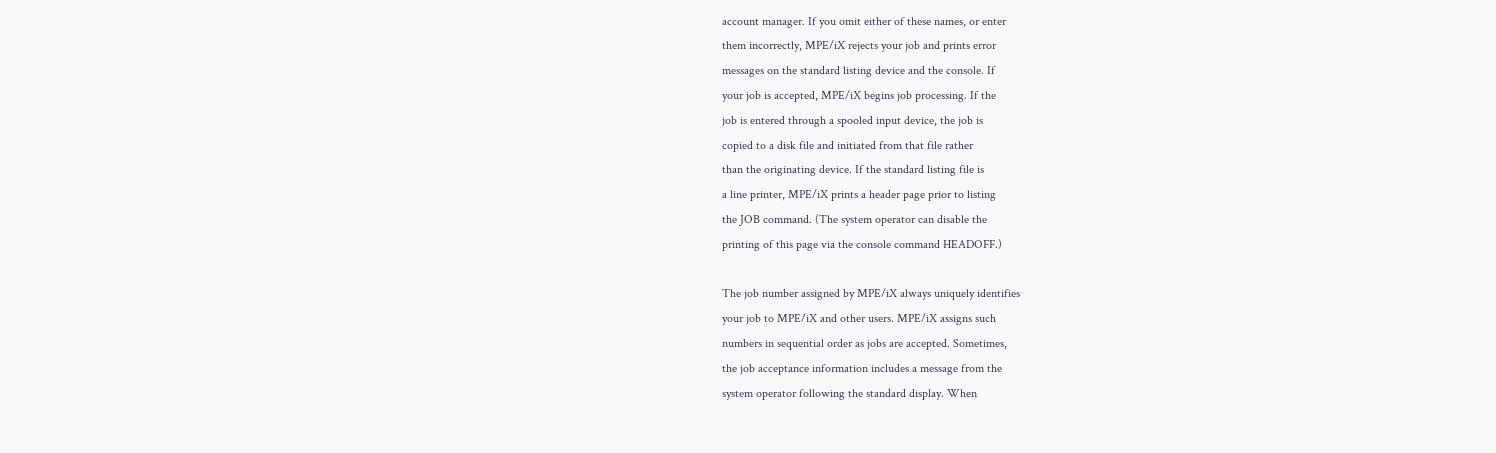account manager. If you omit either of these names, or enter
them incorrectly, MPE/iX rejects your job and prints error
messages on the standard listing device and the console. If
your job is accepted, MPE/iX begins job processing. If the
job is entered through a spooled input device, the job is
copied to a disk file and initiated from that file rather
than the originating device. If the standard listing file is
a line printer, MPE/iX prints a header page prior to listing
the JOB command. (The system operator can disable the
printing of this page via the console command HEADOFF.)

The job number assigned by MPE/iX always uniquely identifies
your job to MPE/iX and other users. MPE/iX assigns such
numbers in sequential order as jobs are accepted. Sometimes,
the job acceptance information includes a message from the
system operator following the standard display. When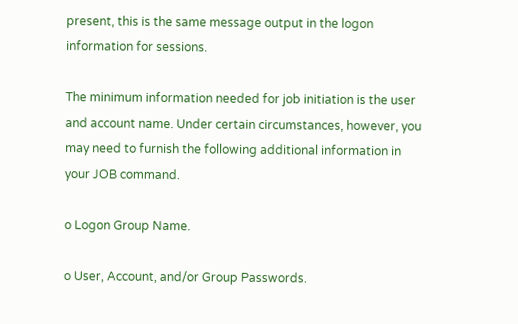present, this is the same message output in the logon
information for sessions.

The minimum information needed for job initiation is the user
and account name. Under certain circumstances, however, you
may need to furnish the following additional information in
your JOB command.

o Logon Group Name.

o User, Account, and/or Group Passwords.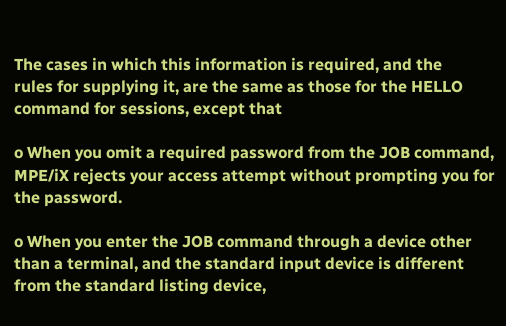The cases in which this information is required, and the
rules for supplying it, are the same as those for the HELLO
command for sessions, except that

o When you omit a required password from the JOB command,
MPE/iX rejects your access attempt without prompting you for
the password.

o When you enter the JOB command through a device other
than a terminal, and the standard input device is different
from the standard listing device,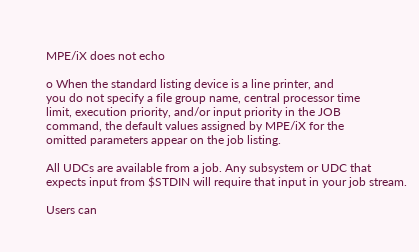MPE/iX does not echo

o When the standard listing device is a line printer, and
you do not specify a file group name, central processor time
limit, execution priority, and/or input priority in the JOB
command, the default values assigned by MPE/iX for the
omitted parameters appear on the job listing.

All UDCs are available from a job. Any subsystem or UDC that
expects input from $STDIN will require that input in your job stream.

Users can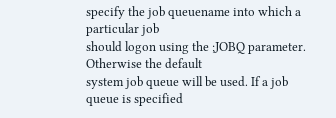specify the job queuename into which a particular job
should logon using the ;JOBQ parameter. Otherwise the default
system job queue will be used. If a job queue is specified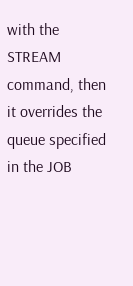with the
STREAM command, then it overrides the queue specified in the JOB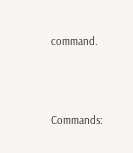command.





Commands: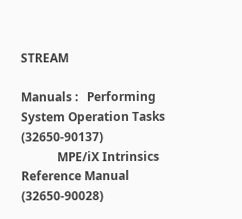STREAM

Manuals :   Performing System Operation Tasks (32650-90137)
            MPE/iX Intrinsics Reference Manual (32650-90028)